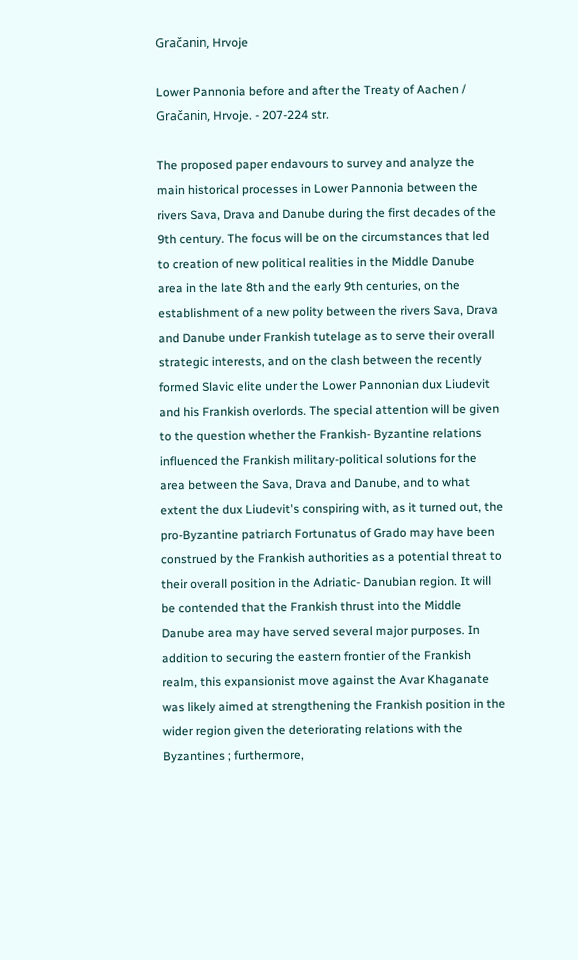Gračanin, Hrvoje

Lower Pannonia before and after the Treaty of Aachen / Gračanin, Hrvoje. - 207-224 str.

The proposed paper endavours to survey and analyze the main historical processes in Lower Pannonia between the rivers Sava, Drava and Danube during the first decades of the 9th century. The focus will be on the circumstances that led to creation of new political realities in the Middle Danube area in the late 8th and the early 9th centuries, on the establishment of a new polity between the rivers Sava, Drava and Danube under Frankish tutelage as to serve their overall strategic interests, and on the clash between the recently formed Slavic elite under the Lower Pannonian dux Liudevit and his Frankish overlords. The special attention will be given to the question whether the Frankish- Byzantine relations influenced the Frankish military-political solutions for the area between the Sava, Drava and Danube, and to what extent the dux Liudevit's conspiring with, as it turned out, the pro-Byzantine patriarch Fortunatus of Grado may have been construed by the Frankish authorities as a potential threat to their overall position in the Adriatic- Danubian region. It will be contended that the Frankish thrust into the Middle Danube area may have served several major purposes. In addition to securing the eastern frontier of the Frankish realm, this expansionist move against the Avar Khaganate was likely aimed at strengthening the Frankish position in the wider region given the deteriorating relations with the Byzantines ; furthermore,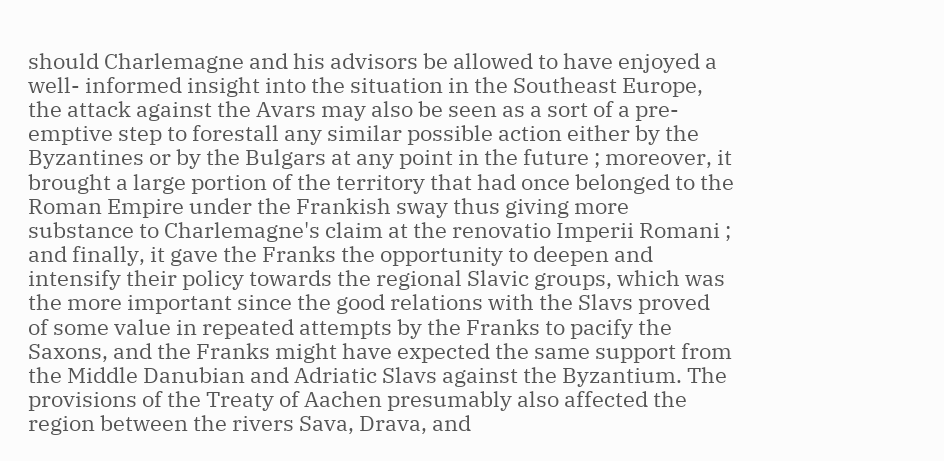should Charlemagne and his advisors be allowed to have enjoyed a well- informed insight into the situation in the Southeast Europe, the attack against the Avars may also be seen as a sort of a pre-emptive step to forestall any similar possible action either by the Byzantines or by the Bulgars at any point in the future ; moreover, it brought a large portion of the territory that had once belonged to the Roman Empire under the Frankish sway thus giving more substance to Charlemagne's claim at the renovatio Imperii Romani ; and finally, it gave the Franks the opportunity to deepen and intensify their policy towards the regional Slavic groups, which was the more important since the good relations with the Slavs proved of some value in repeated attempts by the Franks to pacify the Saxons, and the Franks might have expected the same support from the Middle Danubian and Adriatic Slavs against the Byzantium. The provisions of the Treaty of Aachen presumably also affected the region between the rivers Sava, Drava, and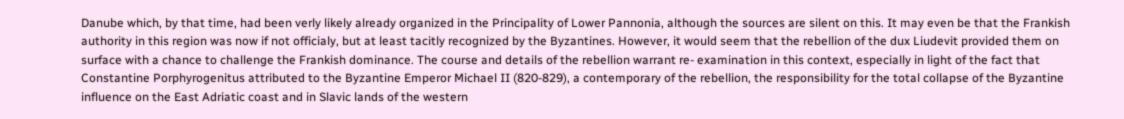Danube which, by that time, had been verly likely already organized in the Principality of Lower Pannonia, although the sources are silent on this. It may even be that the Frankish authority in this region was now if not officialy, but at least tacitly recognized by the Byzantines. However, it would seem that the rebellion of the dux Liudevit provided them on surface with a chance to challenge the Frankish dominance. The course and details of the rebellion warrant re- examination in this context, especially in light of the fact that Constantine Porphyrogenitus attributed to the Byzantine Emperor Michael II (820-829), a contemporary of the rebellion, the responsibility for the total collapse of the Byzantine influence on the East Adriatic coast and in Slavic lands of the western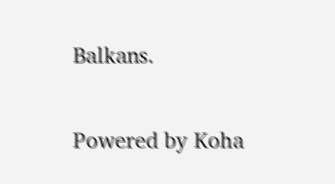Balkans.


Powered by Koha